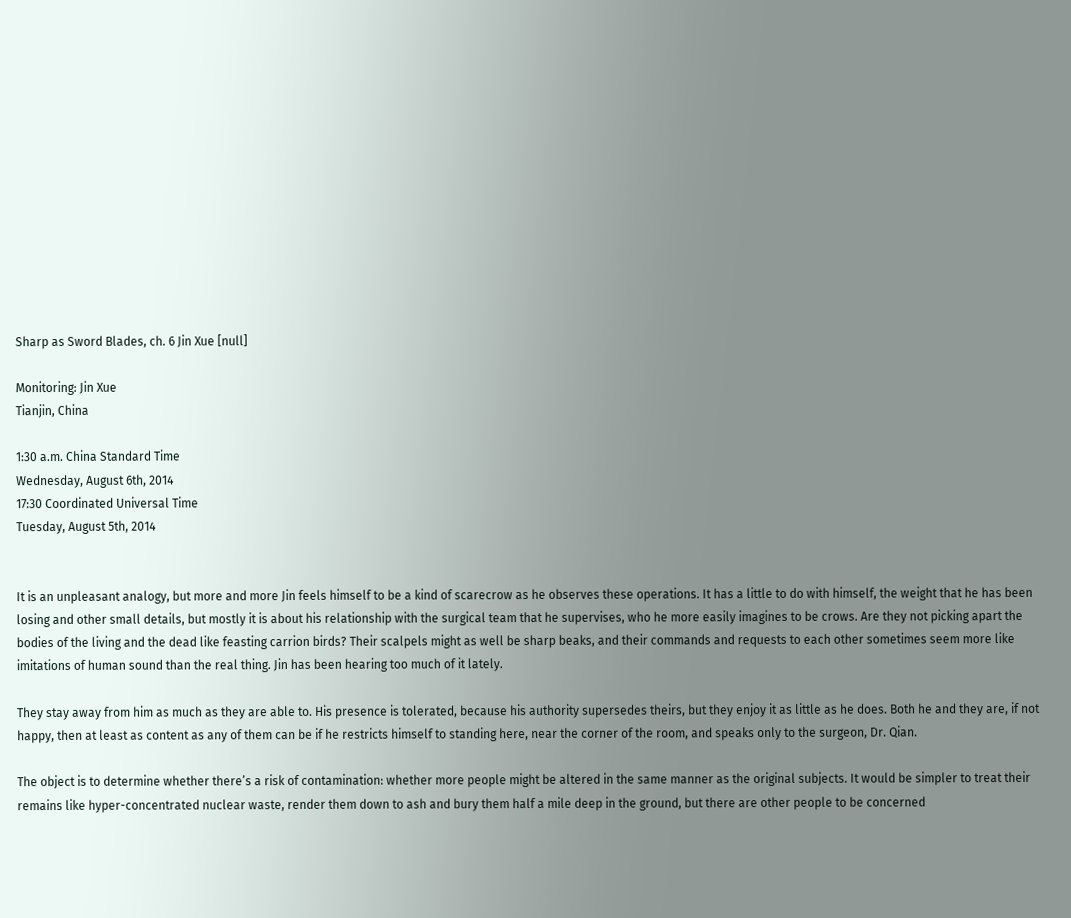Sharp as Sword Blades, ch. 6 Jin Xue [null]

Monitoring: Jin Xue
Tianjin, China

1:30 a.m. China Standard Time
Wednesday, August 6th, 2014
17:30 Coordinated Universal Time
Tuesday, August 5th, 2014


It is an unpleasant analogy, but more and more Jin feels himself to be a kind of scarecrow as he observes these operations. It has a little to do with himself, the weight that he has been losing and other small details, but mostly it is about his relationship with the surgical team that he supervises, who he more easily imagines to be crows. Are they not picking apart the bodies of the living and the dead like feasting carrion birds? Their scalpels might as well be sharp beaks, and their commands and requests to each other sometimes seem more like imitations of human sound than the real thing. Jin has been hearing too much of it lately.

They stay away from him as much as they are able to. His presence is tolerated, because his authority supersedes theirs, but they enjoy it as little as he does. Both he and they are, if not happy, then at least as content as any of them can be if he restricts himself to standing here, near the corner of the room, and speaks only to the surgeon, Dr. Qian.

The object is to determine whether there’s a risk of contamination: whether more people might be altered in the same manner as the original subjects. It would be simpler to treat their remains like hyper-concentrated nuclear waste, render them down to ash and bury them half a mile deep in the ground, but there are other people to be concerned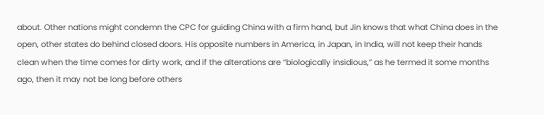about. Other nations might condemn the CPC for guiding China with a firm hand, but Jin knows that what China does in the open, other states do behind closed doors. His opposite numbers in America, in Japan, in India, will not keep their hands clean when the time comes for dirty work, and if the alterations are “biologically insidious,” as he termed it some months ago, then it may not be long before others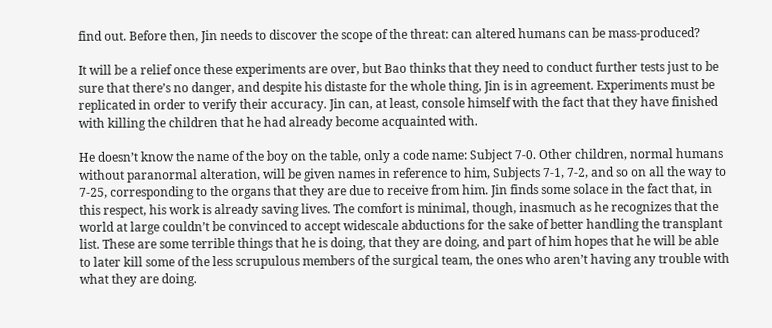find out. Before then, Jin needs to discover the scope of the threat: can altered humans can be mass-produced?

It will be a relief once these experiments are over, but Bao thinks that they need to conduct further tests just to be sure that there’s no danger, and despite his distaste for the whole thing, Jin is in agreement. Experiments must be replicated in order to verify their accuracy. Jin can, at least, console himself with the fact that they have finished with killing the children that he had already become acquainted with.

He doesn’t know the name of the boy on the table, only a code name: Subject 7-0. Other children, normal humans without paranormal alteration, will be given names in reference to him, Subjects 7-1, 7-2, and so on all the way to 7-25, corresponding to the organs that they are due to receive from him. Jin finds some solace in the fact that, in this respect, his work is already saving lives. The comfort is minimal, though, inasmuch as he recognizes that the world at large couldn’t be convinced to accept widescale abductions for the sake of better handling the transplant list. These are some terrible things that he is doing, that they are doing, and part of him hopes that he will be able to later kill some of the less scrupulous members of the surgical team, the ones who aren’t having any trouble with what they are doing.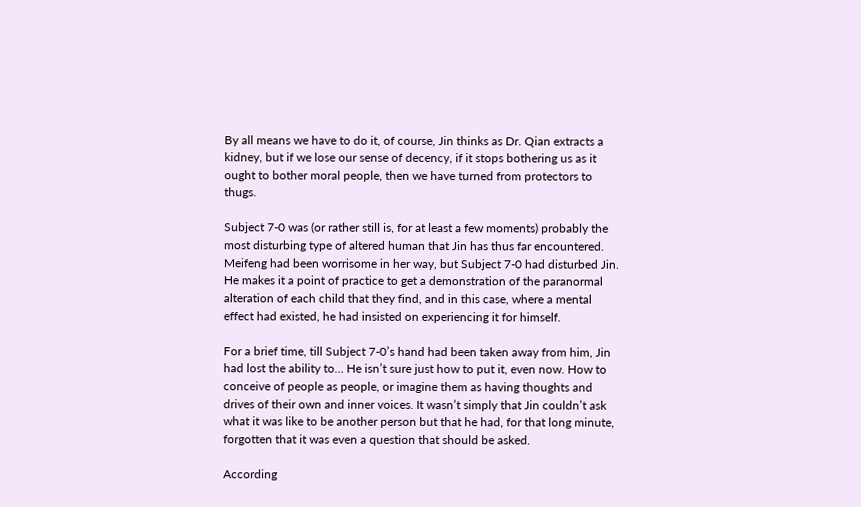By all means we have to do it, of course, Jin thinks as Dr. Qian extracts a kidney, but if we lose our sense of decency, if it stops bothering us as it ought to bother moral people, then we have turned from protectors to thugs.

Subject 7-0 was (or rather still is, for at least a few moments) probably the most disturbing type of altered human that Jin has thus far encountered. Meifeng had been worrisome in her way, but Subject 7-0 had disturbed Jin. He makes it a point of practice to get a demonstration of the paranormal alteration of each child that they find, and in this case, where a mental effect had existed, he had insisted on experiencing it for himself.

For a brief time, till Subject 7-0’s hand had been taken away from him, Jin had lost the ability to… He isn’t sure just how to put it, even now. How to conceive of people as people, or imagine them as having thoughts and drives of their own and inner voices. It wasn’t simply that Jin couldn’t ask what it was like to be another person but that he had, for that long minute, forgotten that it was even a question that should be asked.

According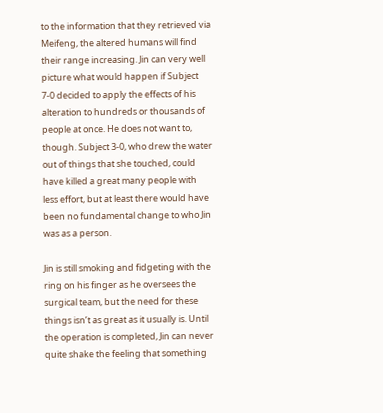to the information that they retrieved via Meifeng, the altered humans will find their range increasing. Jin can very well picture what would happen if Subject 7-0 decided to apply the effects of his alteration to hundreds or thousands of people at once. He does not want to, though. Subject 3-0, who drew the water out of things that she touched, could have killed a great many people with less effort, but at least there would have been no fundamental change to who Jin was as a person.

Jin is still smoking and fidgeting with the ring on his finger as he oversees the surgical team, but the need for these things isn’t as great as it usually is. Until the operation is completed, Jin can never quite shake the feeling that something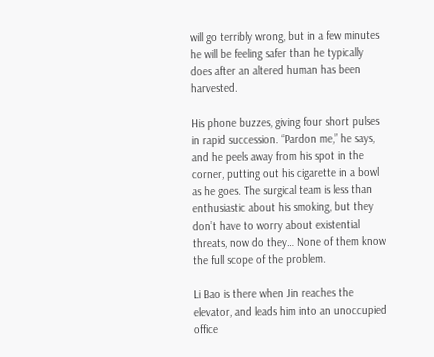will go terribly wrong, but in a few minutes he will be feeling safer than he typically does after an altered human has been harvested.

His phone buzzes, giving four short pulses in rapid succession. “Pardon me,” he says, and he peels away from his spot in the corner, putting out his cigarette in a bowl as he goes. The surgical team is less than enthusiastic about his smoking, but they don’t have to worry about existential threats, now do they… None of them know the full scope of the problem.

Li Bao is there when Jin reaches the elevator, and leads him into an unoccupied office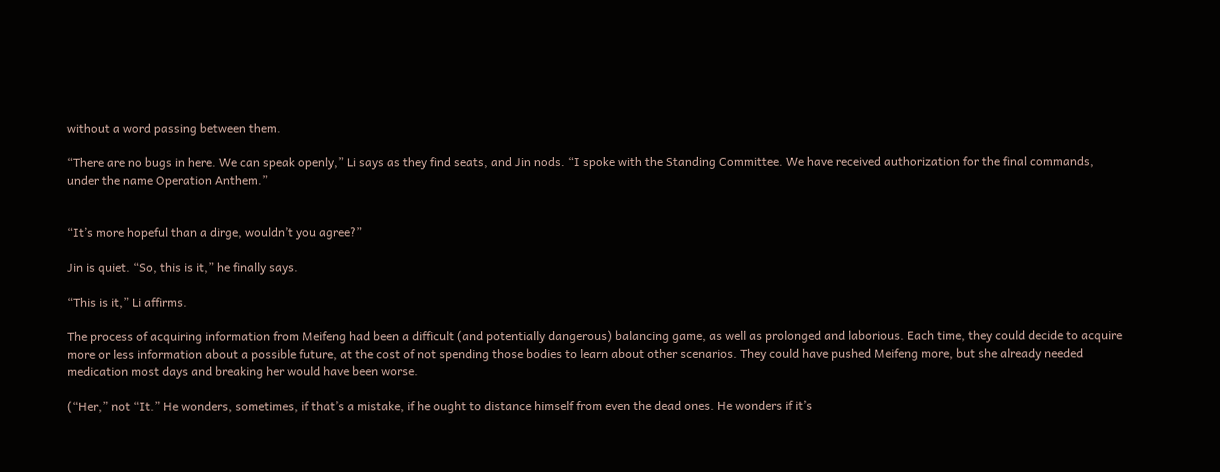without a word passing between them.

“There are no bugs in here. We can speak openly,” Li says as they find seats, and Jin nods. “I spoke with the Standing Committee. We have received authorization for the final commands, under the name Operation Anthem.”


“It’s more hopeful than a dirge, wouldn’t you agree?”

Jin is quiet. “So, this is it,” he finally says.

“This is it,” Li affirms.

The process of acquiring information from Meifeng had been a difficult (and potentially dangerous) balancing game, as well as prolonged and laborious. Each time, they could decide to acquire more or less information about a possible future, at the cost of not spending those bodies to learn about other scenarios. They could have pushed Meifeng more, but she already needed medication most days and breaking her would have been worse.

(“Her,” not “It.” He wonders, sometimes, if that’s a mistake, if he ought to distance himself from even the dead ones. He wonders if it’s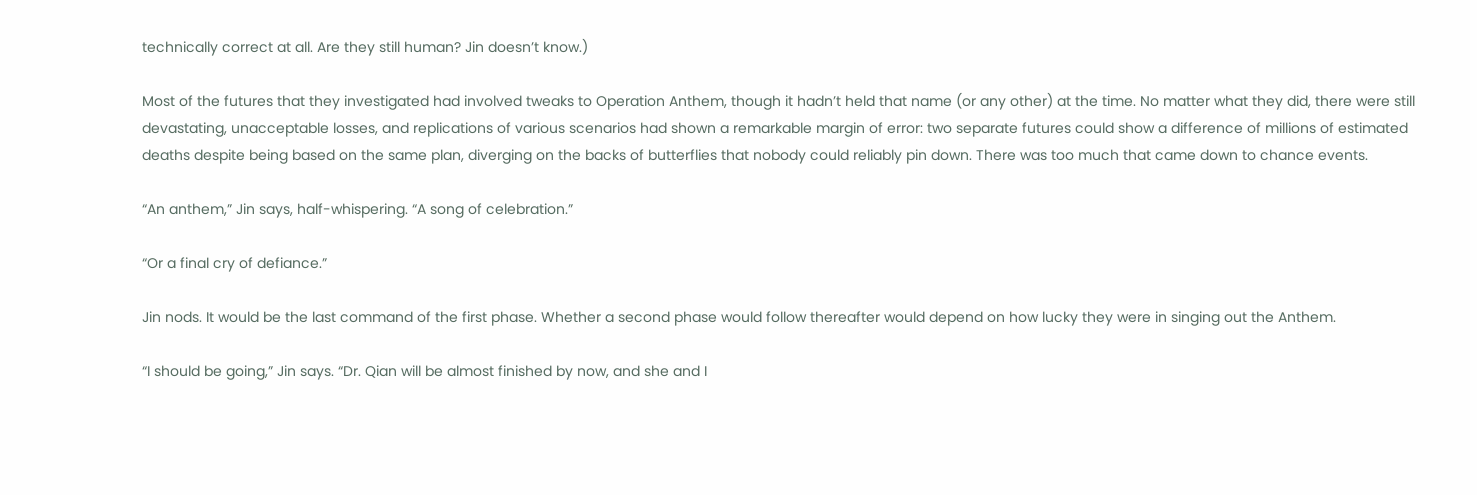technically correct at all. Are they still human? Jin doesn’t know.)

Most of the futures that they investigated had involved tweaks to Operation Anthem, though it hadn’t held that name (or any other) at the time. No matter what they did, there were still devastating, unacceptable losses, and replications of various scenarios had shown a remarkable margin of error: two separate futures could show a difference of millions of estimated deaths despite being based on the same plan, diverging on the backs of butterflies that nobody could reliably pin down. There was too much that came down to chance events.

“An anthem,” Jin says, half-whispering. “A song of celebration.”

“Or a final cry of defiance.”

Jin nods. It would be the last command of the first phase. Whether a second phase would follow thereafter would depend on how lucky they were in singing out the Anthem.

“I should be going,” Jin says. “Dr. Qian will be almost finished by now, and she and I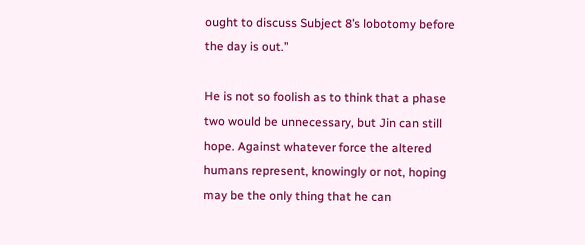ought to discuss Subject 8’s lobotomy before the day is out.”

He is not so foolish as to think that a phase two would be unnecessary, but Jin can still hope. Against whatever force the altered humans represent, knowingly or not, hoping may be the only thing that he can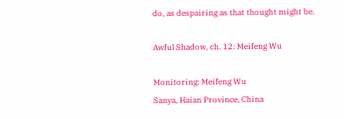do, as despairing as that thought might be.

Awful Shadow, ch. 12: Meifeng Wu

Monitoring: Meifeng Wu
Sanya, Haian Province, China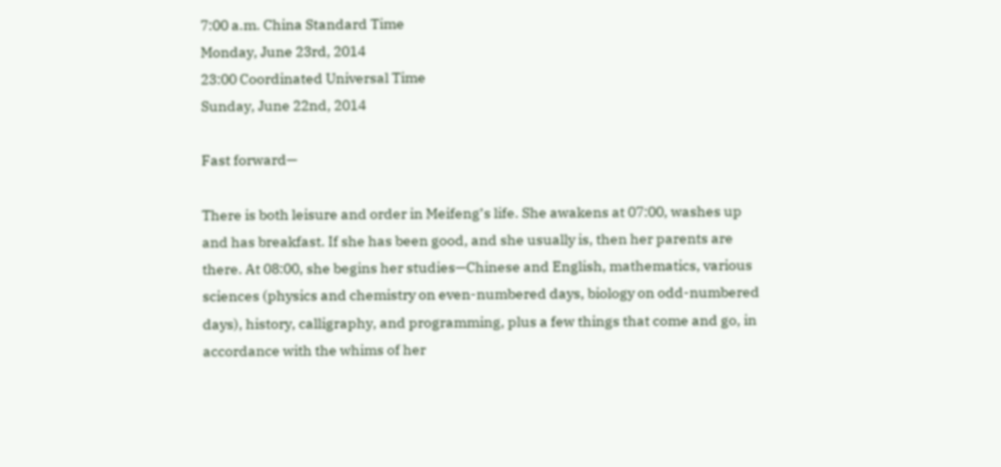7:00 a.m. China Standard Time
Monday, June 23rd, 2014
23:00 Coordinated Universal Time
Sunday, June 22nd, 2014

Fast forward—

There is both leisure and order in Meifeng’s life. She awakens at 07:00, washes up and has breakfast. If she has been good, and she usually is, then her parents are there. At 08:00, she begins her studies—Chinese and English, mathematics, various sciences (physics and chemistry on even-numbered days, biology on odd-numbered days), history, calligraphy, and programming, plus a few things that come and go, in accordance with the whims of her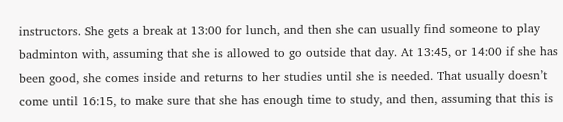instructors. She gets a break at 13:00 for lunch, and then she can usually find someone to play badminton with, assuming that she is allowed to go outside that day. At 13:45, or 14:00 if she has been good, she comes inside and returns to her studies until she is needed. That usually doesn’t come until 16:15, to make sure that she has enough time to study, and then, assuming that this is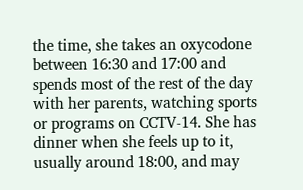the time, she takes an oxycodone between 16:30 and 17:00 and spends most of the rest of the day with her parents, watching sports or programs on CCTV-14. She has dinner when she feels up to it, usually around 18:00, and may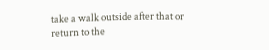take a walk outside after that or return to the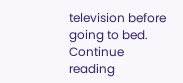television before going to bed. Continue reading